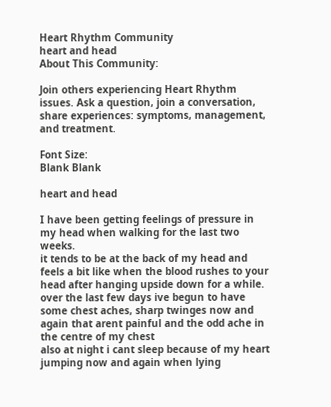Heart Rhythm Community
heart and head
About This Community:

Join others experiencing Heart Rhythm issues. Ask a question, join a conversation, share experiences: symptoms, management, and treatment.

Font Size:
Blank Blank

heart and head

I have been getting feelings of pressure in my head when walking for the last two weeks.
it tends to be at the back of my head and feels a bit like when the blood rushes to your head after hanging upside down for a while.
over the last few days ive begun to have some chest aches, sharp twinges now and again that arent painful and the odd ache in the centre of my chest
also at night i cant sleep because of my heart jumping now and again when lying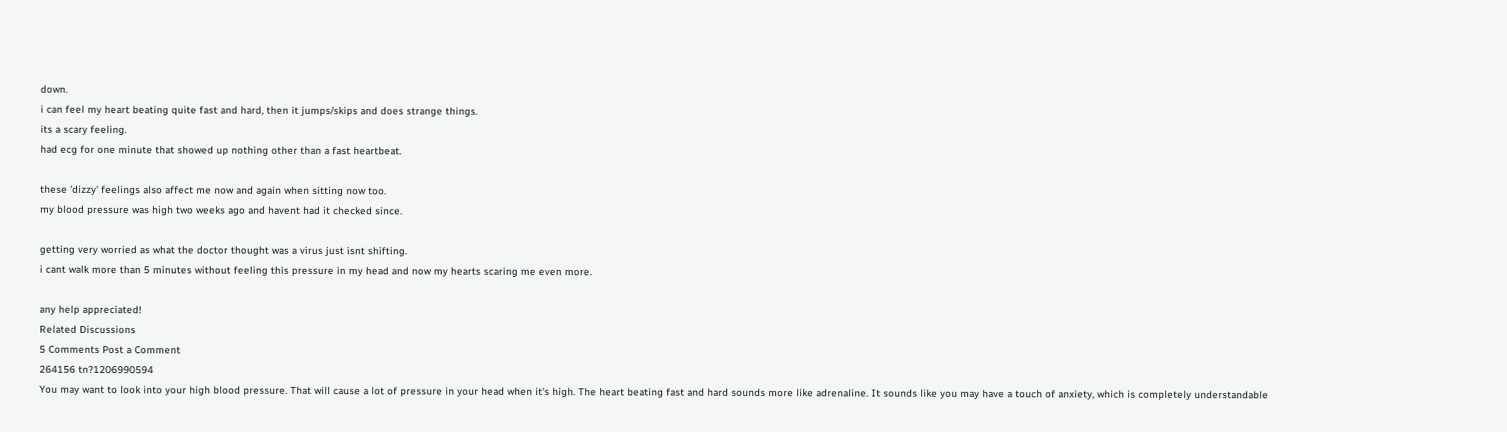down.
i can feel my heart beating quite fast and hard, then it jumps/skips and does strange things.
its a scary feeling.
had ecg for one minute that showed up nothing other than a fast heartbeat.

these 'dizzy' feelings also affect me now and again when sitting now too.
my blood pressure was high two weeks ago and havent had it checked since.

getting very worried as what the doctor thought was a virus just isnt shifting.
i cant walk more than 5 minutes without feeling this pressure in my head and now my hearts scaring me even more.

any help appreciated!
Related Discussions
5 Comments Post a Comment
264156 tn?1206990594
You may want to look into your high blood pressure. That will cause a lot of pressure in your head when it's high. The heart beating fast and hard sounds more like adrenaline. It sounds like you may have a touch of anxiety, which is completely understandable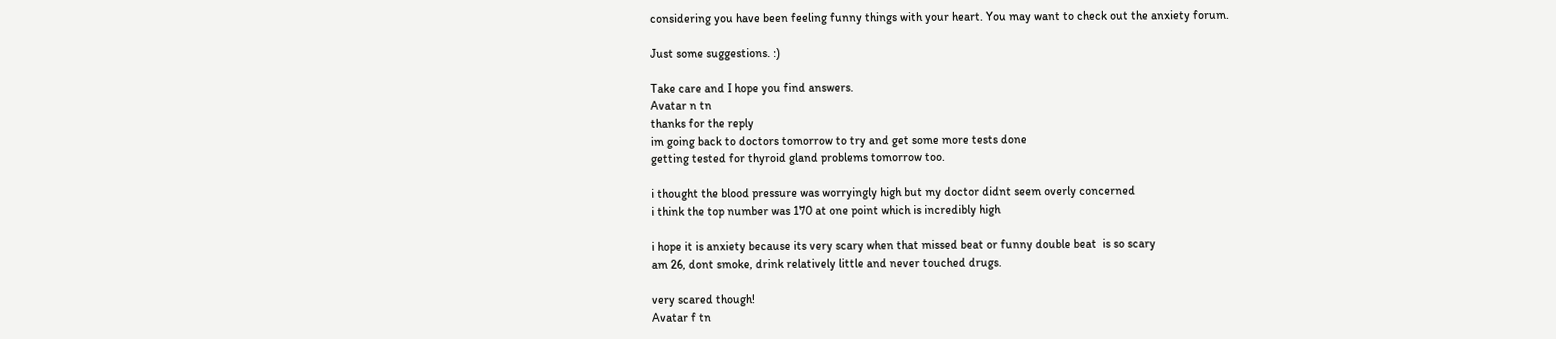considering you have been feeling funny things with your heart. You may want to check out the anxiety forum.

Just some suggestions. :)

Take care and I hope you find answers.
Avatar n tn
thanks for the reply
im going back to doctors tomorrow to try and get some more tests done
getting tested for thyroid gland problems tomorrow too.

i thought the blood pressure was worryingly high but my doctor didnt seem overly concerned
i think the top number was 170 at one point which is incredibly high

i hope it is anxiety because its very scary when that missed beat or funny double beat  is so scary
am 26, dont smoke, drink relatively little and never touched drugs.

very scared though!
Avatar f tn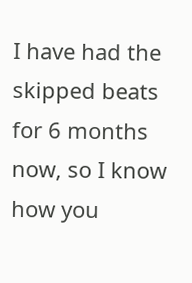I have had the skipped beats for 6 months now, so I know how you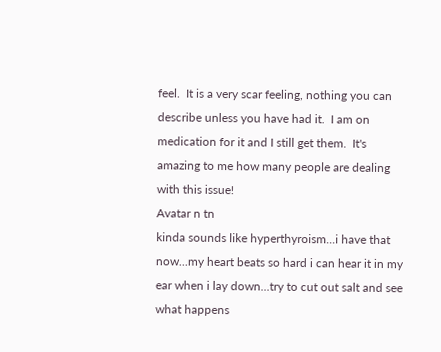feel.  It is a very scar feeling, nothing you can describe unless you have had it.  I am on medication for it and I still get them.  It's amazing to me how many people are dealing with this issue!
Avatar n tn
kinda sounds like hyperthyroism...i have that now...my heart beats so hard i can hear it in my ear when i lay down...try to cut out salt and see what happens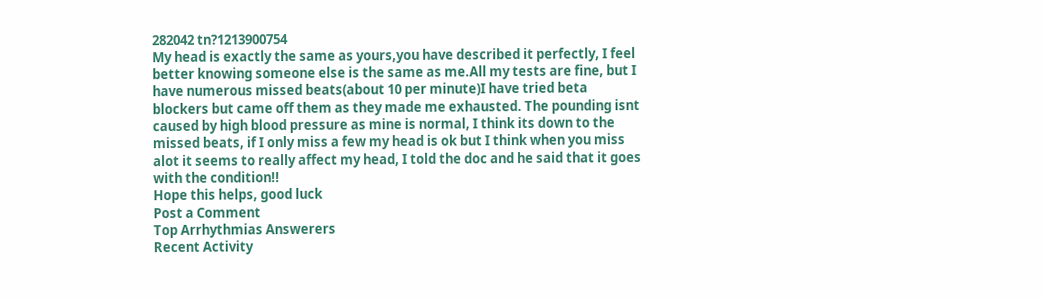282042 tn?1213900754
My head is exactly the same as yours,you have described it perfectly, I feel better knowing someone else is the same as me.All my tests are fine, but I have numerous missed beats(about 10 per minute)I have tried beta blockers but came off them as they made me exhausted. The pounding isnt caused by high blood pressure as mine is normal, I think its down to the missed beats, if I only miss a few my head is ok but I think when you miss alot it seems to really affect my head, I told the doc and he said that it goes with the condition!!
Hope this helps, good luck
Post a Comment
Top Arrhythmias Answerers
Recent Activity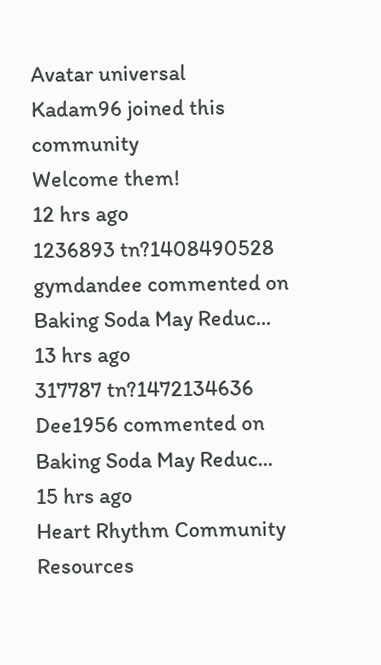Avatar universal
Kadam96 joined this community
Welcome them!
12 hrs ago
1236893 tn?1408490528
gymdandee commented on Baking Soda May Reduc...
13 hrs ago
317787 tn?1472134636
Dee1956 commented on Baking Soda May Reduc...
15 hrs ago
Heart Rhythm Community Resources